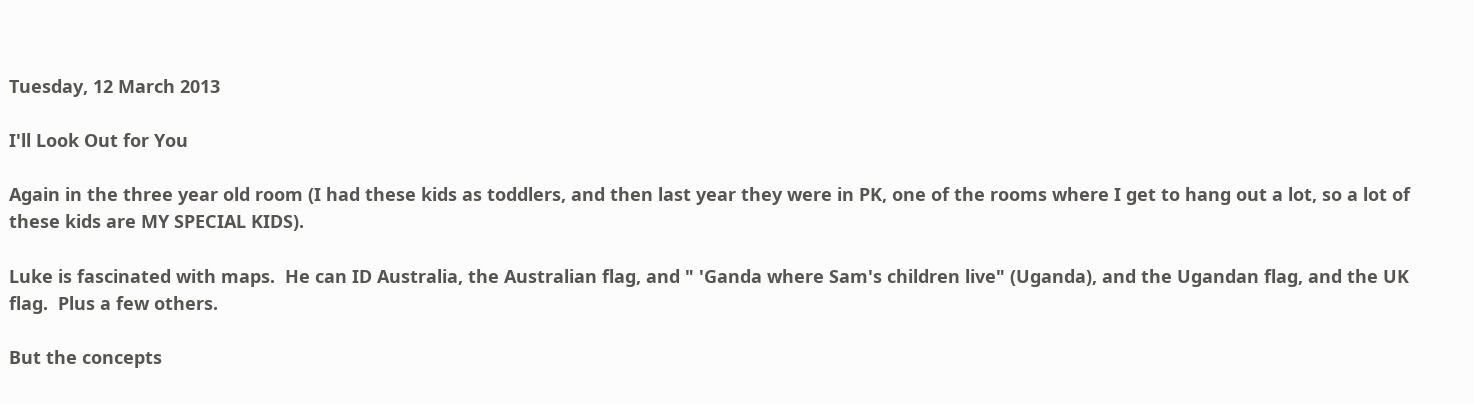Tuesday, 12 March 2013

I'll Look Out for You

Again in the three year old room (I had these kids as toddlers, and then last year they were in PK, one of the rooms where I get to hang out a lot, so a lot of these kids are MY SPECIAL KIDS).

Luke is fascinated with maps.  He can ID Australia, the Australian flag, and " 'Ganda where Sam's children live" (Uganda), and the Ugandan flag, and the UK flag.  Plus a few others.

But the concepts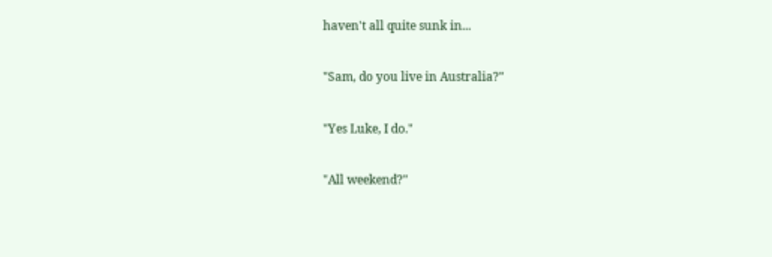haven't all quite sunk in...

"Sam, do you live in Australia?"

"Yes Luke, I do."

"All weekend?"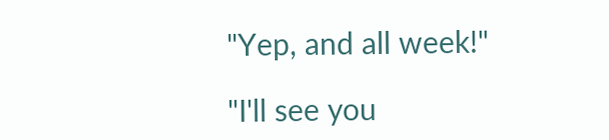"Yep, and all week!"

"I'll see you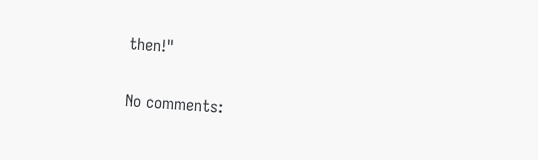then!"

No comments: